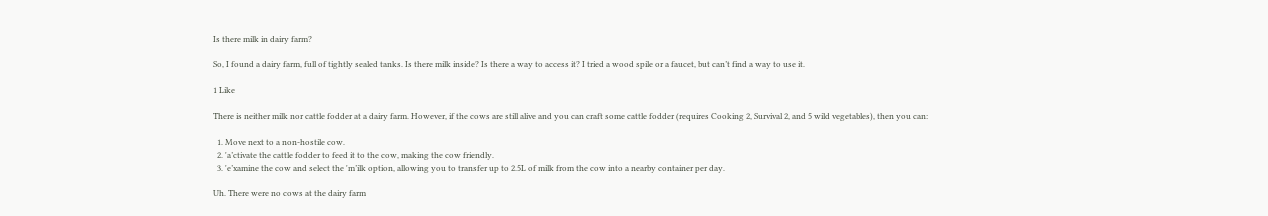Is there milk in dairy farm?

So, I found a dairy farm, full of tightly sealed tanks. Is there milk inside? Is there a way to access it? I tried a wood spile or a faucet, but can’t find a way to use it.

1 Like

There is neither milk nor cattle fodder at a dairy farm. However, if the cows are still alive and you can craft some cattle fodder (requires Cooking 2, Survival 2, and 5 wild vegetables), then you can:

  1. Move next to a non-hostile cow.
  2. 'a’ctivate the cattle fodder to feed it to the cow, making the cow friendly.
  3. 'e’xamine the cow and select the 'm’ilk option, allowing you to transfer up to 2.5L of milk from the cow into a nearby container per day.

Uh. There were no cows at the dairy farm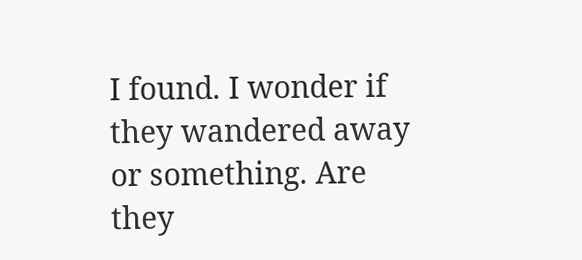I found. I wonder if they wandered away or something. Are they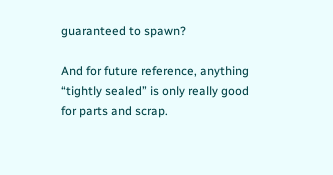guaranteed to spawn?

And for future reference, anything “tightly sealed” is only really good for parts and scrap.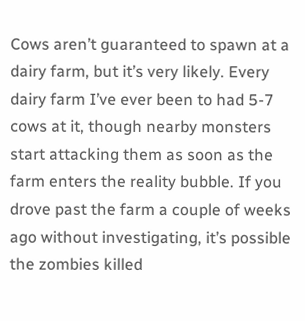Cows aren’t guaranteed to spawn at a dairy farm, but it’s very likely. Every dairy farm I’ve ever been to had 5-7 cows at it, though nearby monsters start attacking them as soon as the farm enters the reality bubble. If you drove past the farm a couple of weeks ago without investigating, it’s possible the zombies killed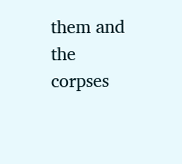them and the corpses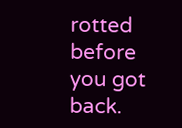rotted before you got back.